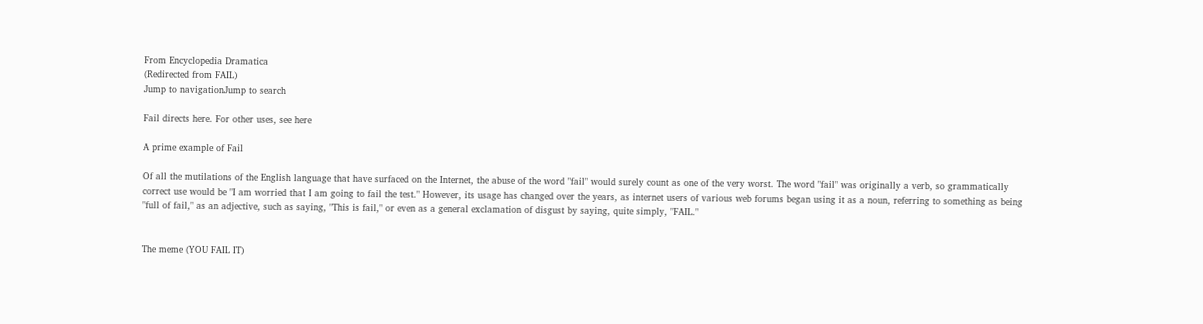From Encyclopedia Dramatica
(Redirected from FAIL)
Jump to navigationJump to search

Fail directs here. For other uses, see here

A prime example of Fail

Of all the mutilations of the English language that have surfaced on the Internet, the abuse of the word "fail" would surely count as one of the very worst. The word "fail" was originally a verb, so grammatically correct use would be "I am worried that I am going to fail the test." However, its usage has changed over the years, as internet users of various web forums began using it as a noun, referring to something as being "full of fail," as an adjective, such as saying, "This is fail," or even as a general exclamation of disgust by saying, quite simply, "FAIL."


The meme (YOU FAIL IT)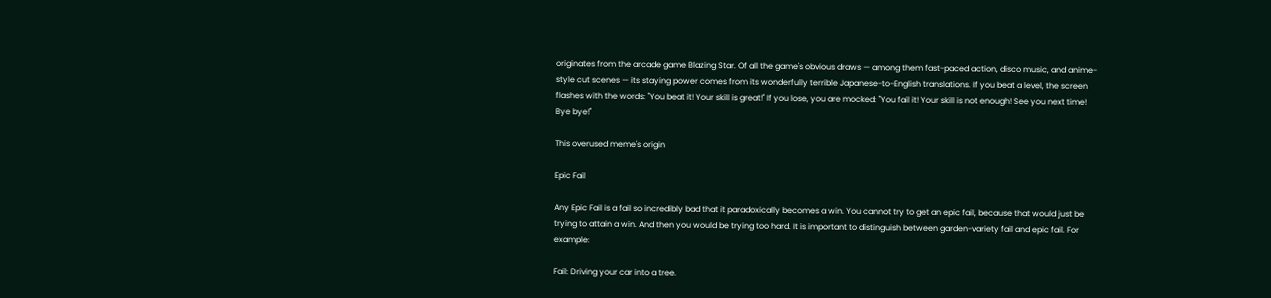originates from the arcade game Blazing Star. Of all the game's obvious draws — among them fast-paced action, disco music, and anime-style cut scenes — its staying power comes from its wonderfully terrible Japanese-to-English translations. If you beat a level, the screen flashes with the words: "You beat it! Your skill is great!" If you lose, you are mocked: "You fail it! Your skill is not enough! See you next time! Bye bye!"

This overused meme's origin

Epic Fail

Any Epic Fail is a fail so incredibly bad that it paradoxically becomes a win. You cannot try to get an epic fail, because that would just be trying to attain a win. And then you would be trying too hard. It is important to distinguish between garden-variety fail and epic fail. For example:

Fail: Driving your car into a tree.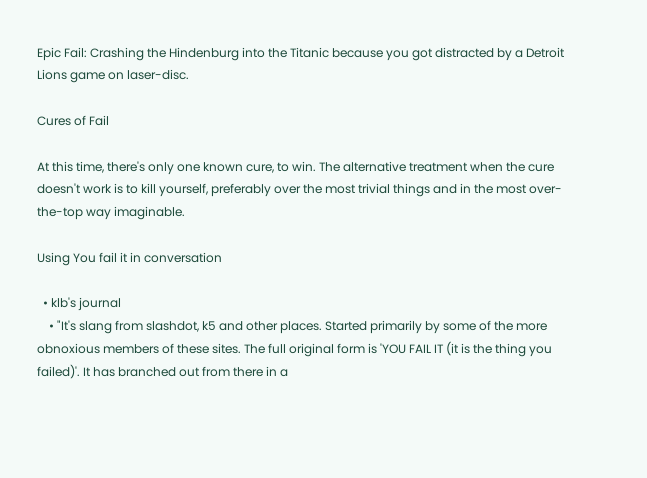Epic Fail: Crashing the Hindenburg into the Titanic because you got distracted by a Detroit Lions game on laser-disc.

Cures of Fail

At this time, there's only one known cure, to win. The alternative treatment when the cure doesn't work is to kill yourself, preferably over the most trivial things and in the most over-the-top way imaginable.

Using You fail it in conversation

  • klb's journal
    • "It's slang from slashdot, k5 and other places. Started primarily by some of the more obnoxious members of these sites. The full original form is 'YOU FAIL IT (it is the thing you failed)'. It has branched out from there in a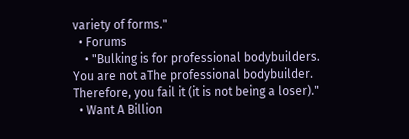variety of forms."
  • Forums
    • "Bulking is for professional bodybuilders. You are not aThe professional bodybuilder. Therefore, you fail it (it is not being a loser)."
  • Want A Billion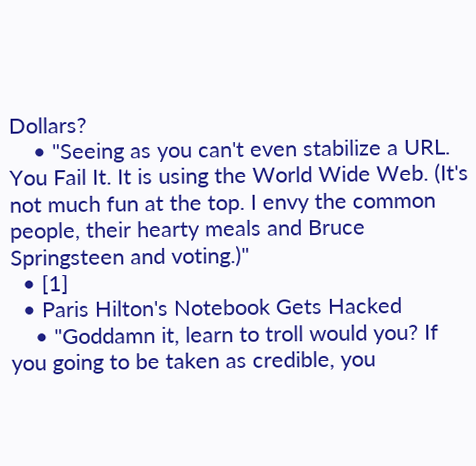Dollars?
    • "Seeing as you can't even stabilize a URL. You Fail It. It is using the World Wide Web. (It's not much fun at the top. I envy the common people, their hearty meals and Bruce Springsteen and voting.)"
  • [1]
  • Paris Hilton's Notebook Gets Hacked
    • "Goddamn it, learn to troll would you? If you going to be taken as credible, you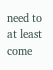need to at least come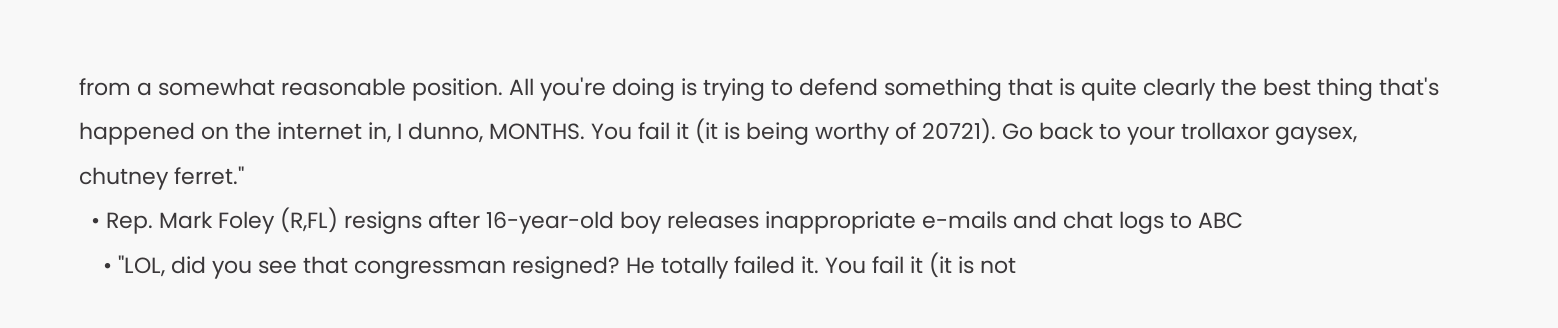from a somewhat reasonable position. All you're doing is trying to defend something that is quite clearly the best thing that's happened on the internet in, I dunno, MONTHS. You fail it (it is being worthy of 20721). Go back to your trollaxor gaysex, chutney ferret."
  • Rep. Mark Foley (R,FL) resigns after 16-year-old boy releases inappropriate e-mails and chat logs to ABC
    • "LOL, did you see that congressman resigned? He totally failed it. You fail it (it is not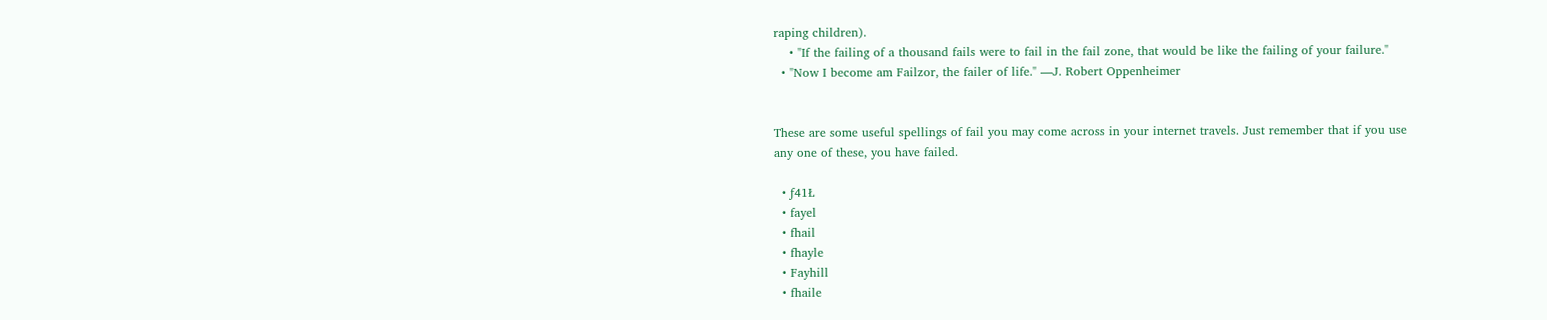raping children).
    • "If the failing of a thousand fails were to fail in the fail zone, that would be like the failing of your failure."
  • "Now I become am Failzor, the failer of life." —J. Robert Oppenheimer


These are some useful spellings of fail you may come across in your internet travels. Just remember that if you use any one of these, you have failed.

  • ƒ41Ł
  • fayel
  • fhail
  • fhayle
  • Fayhill
  • fhaile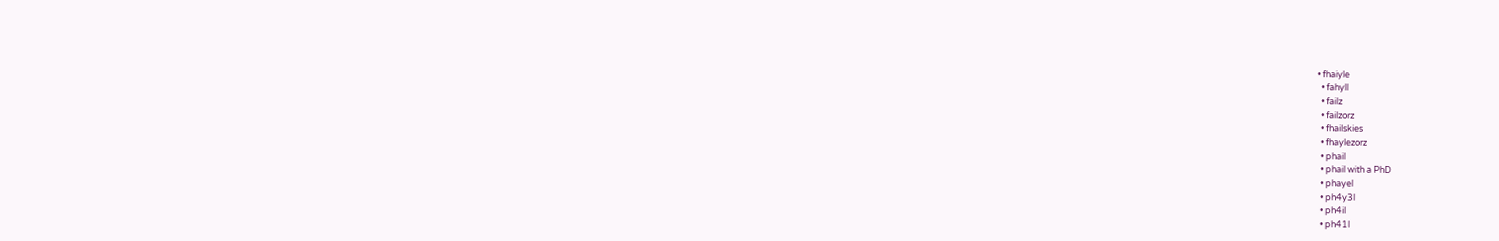• fhaiyle
  • fahyll
  • failz
  • failzorz
  • fhailskies
  • fhaylezorz
  • phail
  • phail with a PhD
  • phayel
  • ph4y3l
  • ph4il
  • ph41l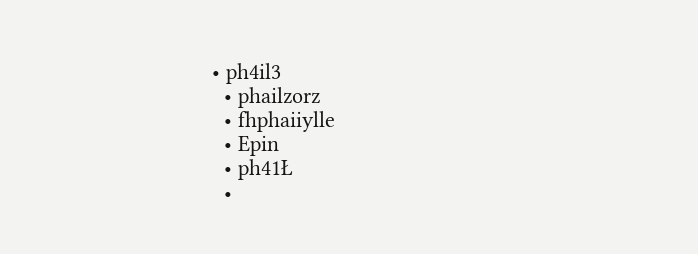• ph4il3
  • phailzorz
  • fhphaiiylle
  • Epin
  • ph41Ł
  •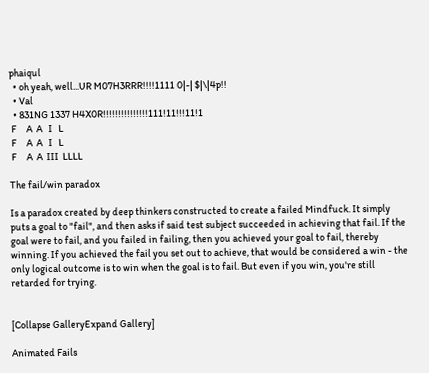phaiqul
  • oh yeah, well...UR M07H3RRR!!!!1111 0|-| $|\|4p!!
  • Val
  • 831NG 1337 H4X0R!!!!!!!!!!!!!!!111!11!!!11!1
 F     A  A   I   L
 F     A  A   I   L
 F     A  A  III  LLLL

The fail/win paradox

Is a paradox created by deep thinkers constructed to create a failed Mindfuck. It simply puts a goal to "fail", and then asks if said test subject succeeded in achieving that fail. If the goal were to fail, and you failed in failing, then you achieved your goal to fail, thereby winning. If you achieved the fail you set out to achieve, that would be considered a win - the only logical outcome is to win when the goal is to fail. But even if you win, you're still retarded for trying.


[Collapse GalleryExpand Gallery]

Animated Fails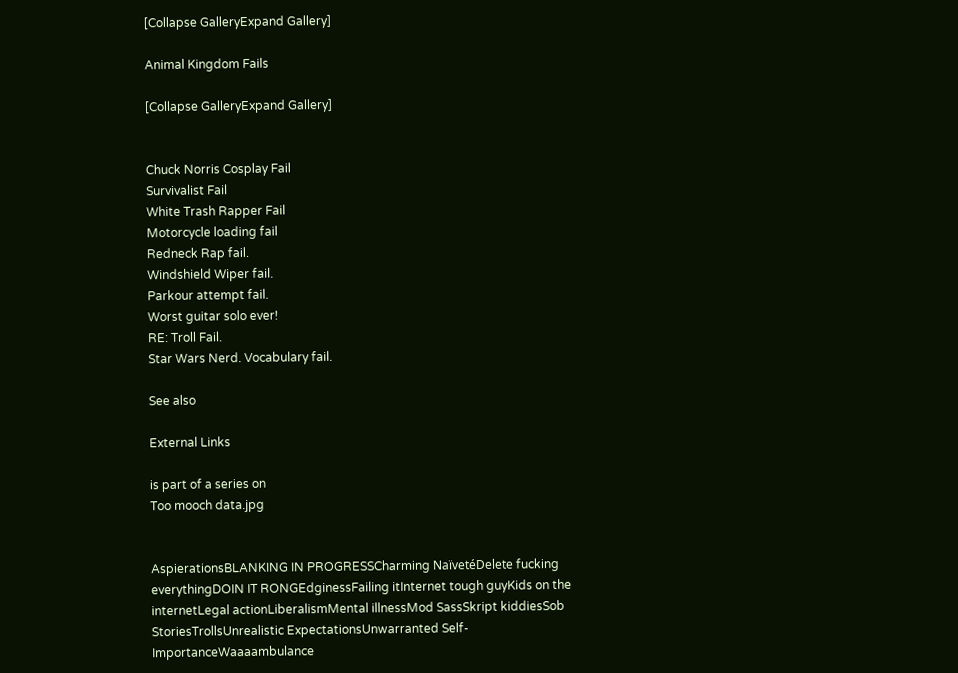[Collapse GalleryExpand Gallery]

Animal Kingdom Fails

[Collapse GalleryExpand Gallery]


Chuck Norris Cosplay Fail
Survivalist Fail
White Trash Rapper Fail
Motorcycle loading fail
Redneck Rap fail.
Windshield Wiper fail.
Parkour attempt fail.
Worst guitar solo ever!
RE: Troll Fail.
Star Wars Nerd. Vocabulary fail.

See also

External Links

is part of a series on
Too mooch data.jpg


AspierationsBLANKING IN PROGRESSCharming NaïvetéDelete fucking everythingDOIN IT RONGEdginessFailing itInternet tough guyKids on the internetLegal actionLiberalismMental illnessMod SassSkript kiddiesSob StoriesTrollsUnrealistic ExpectationsUnwarranted Self-ImportanceWaaaambulance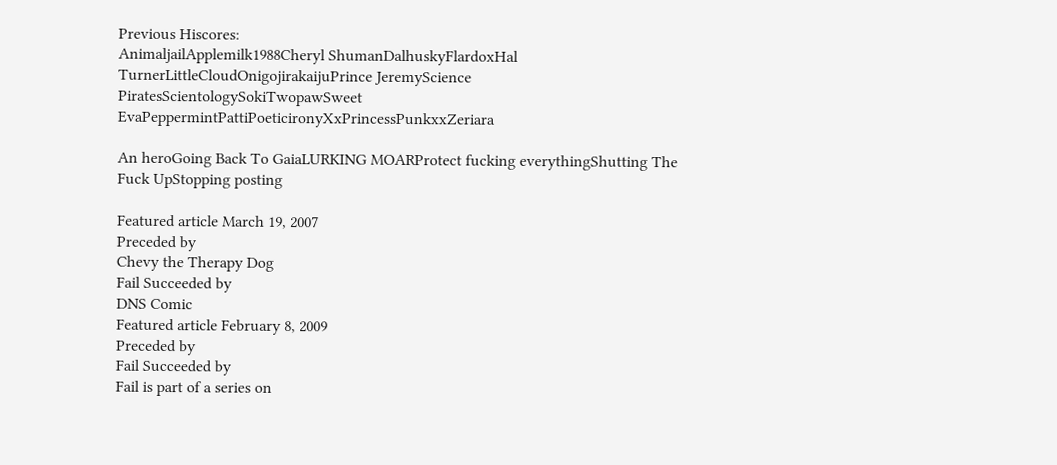Previous Hiscores:
AnimaljailApplemilk1988Cheryl ShumanDalhuskyFlardoxHal TurnerLittleCloudOnigojirakaijuPrince JeremyScience PiratesScientologySokiTwopawSweet EvaPeppermintPattiPoeticironyXxPrincessPunkxxZeriara

An heroGoing Back To GaiaLURKING MOARProtect fucking everythingShutting The Fuck UpStopping posting

Featured article March 19, 2007
Preceded by
Chevy the Therapy Dog
Fail Succeeded by
DNS Comic
Featured article February 8, 2009
Preceded by
Fail Succeeded by
Fail is part of a series on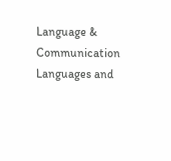Language & Communication
Languages and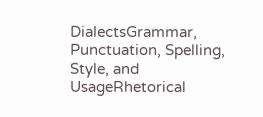DialectsGrammar, Punctuation, Spelling, Style, and UsageRhetorical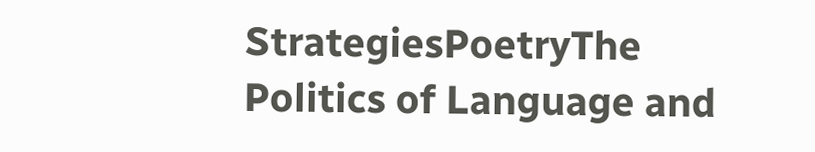StrategiesPoetryThe Politics of Language and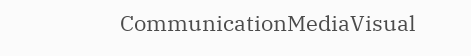CommunicationMediaVisual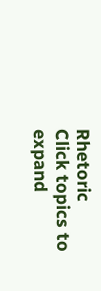Rhetoric
Click topics to expand